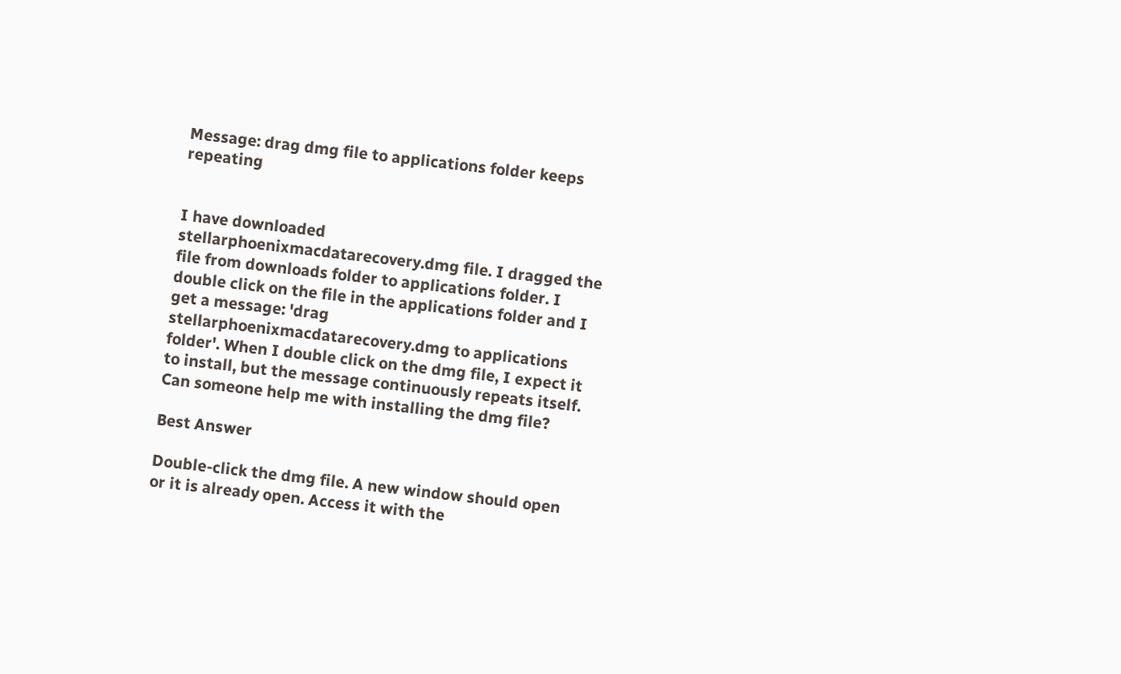Message: drag dmg file to applications folder keeps repeating


I have downloaded stellarphoenixmacdatarecovery.dmg file. I dragged the file from downloads folder to applications folder. I double click on the file in the applications folder and I get a message: 'drag stellarphoenixmacdatarecovery.dmg to applications folder'. When I double click on the dmg file, I expect it to install, but the message continuously repeats itself. Can someone help me with installing the dmg file?

Best Answer

Double-click the dmg file. A new window should open or it is already open. Access it with the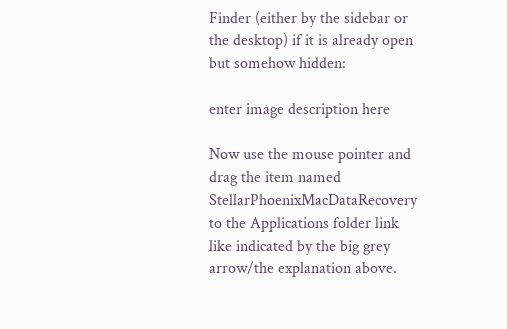Finder (either by the sidebar or the desktop) if it is already open but somehow hidden:

enter image description here

Now use the mouse pointer and drag the item named StellarPhoenixMacDataRecovery to the Applications folder link like indicated by the big grey arrow/the explanation above.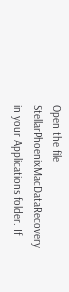Open the file StellarPhoenixMacDataRecovery in your Applications folder. If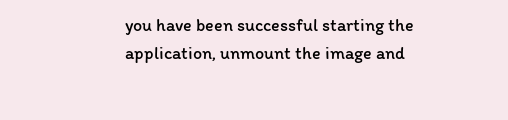you have been successful starting the application, unmount the image and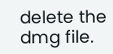delete the dmg file.